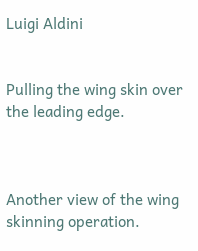Luigi Aldini


Pulling the wing skin over the leading edge.



Another view of the wing skinning operation.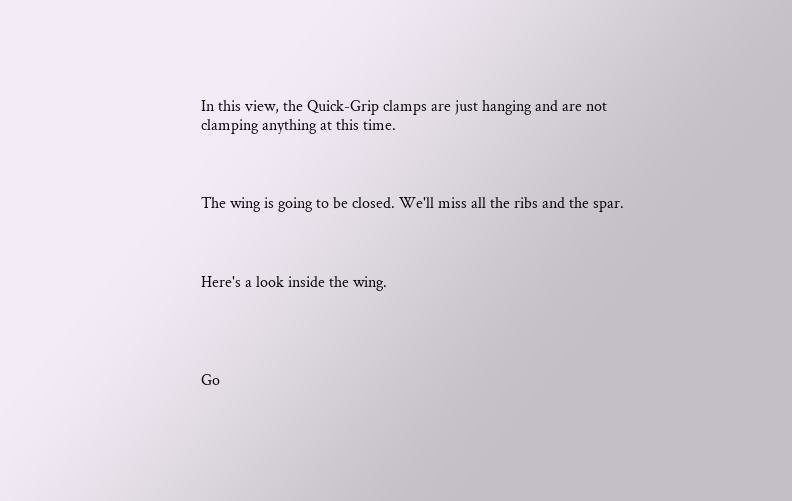In this view, the Quick-Grip clamps are just hanging and are not clamping anything at this time.



The wing is going to be closed. We'll miss all the ribs and the spar.



Here's a look inside the wing.




Go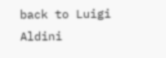back to Luigi Aldini